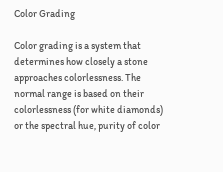Color Grading

Color grading is a system that determines how closely a stone approaches colorlessness. The normal range is based on their colorlessness (for white diamonds) or the spectral hue, purity of color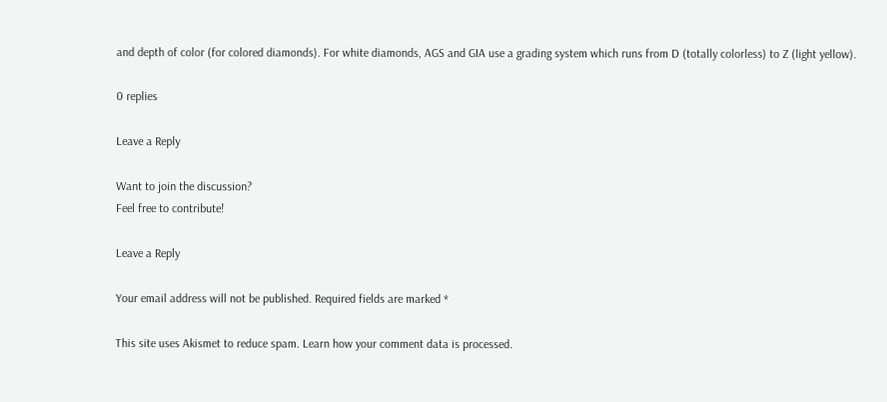and depth of color (for colored diamonds). For white diamonds, AGS and GIA use a grading system which runs from D (totally colorless) to Z (light yellow).

0 replies

Leave a Reply

Want to join the discussion?
Feel free to contribute!

Leave a Reply

Your email address will not be published. Required fields are marked *

This site uses Akismet to reduce spam. Learn how your comment data is processed.